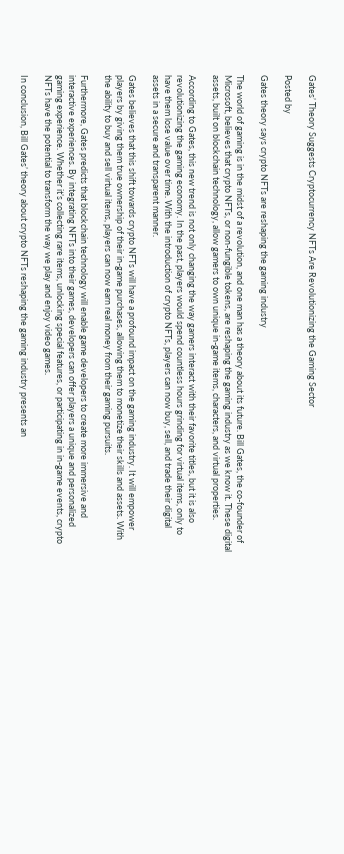Gates’ Theory Suggests Cryptocurrency NFTs Are Revolutionizing the Gaming Sector

Posted by

Gates theory says crypto NFTs are reshaping the gaming industry

The world of gaming is in the midst of a revolution, and one man has a theory about its future. Bill Gates, the co-founder of Microsoft, believes that crypto NFTs, or non-fungible tokens, are reshaping the gaming industry as we know it. These digital assets, built on blockchain technology, allow gamers to own unique in-game items, characters, and virtual properties.

According to Gates, this new trend is not only changing the way gamers interact with their favorite titles, but it is also revolutionizing the gaming economy. In the past, players would spend countless hours grinding for virtual items, only to have them lose value over time. With the introduction of crypto NFTs, players can now buy, sell, and trade their digital assets in a secure and transparent manner.

Gates believes that this shift towards crypto NFTs will have a profound impact on the gaming industry. It will empower players by giving them true ownership of their in-game purchases, allowing them to monetize their skills and assets. With the ability to buy and sell virtual items, players can now earn real money from their gaming pursuits.

Furthermore, Gates predicts that blockchain technology will enable game developers to create more immersive and interactive experiences. By integrating NFTs into their games, developers can offer players a unique and personalized gaming experience. Whether it’s collecting rare items, unlocking special features, or participating in in-game events, crypto NFTs have the potential to transform the way we play and enjoy video games.

In conclusion, Bill Gates’ theory about crypto NFTs reshaping the gaming industry presents an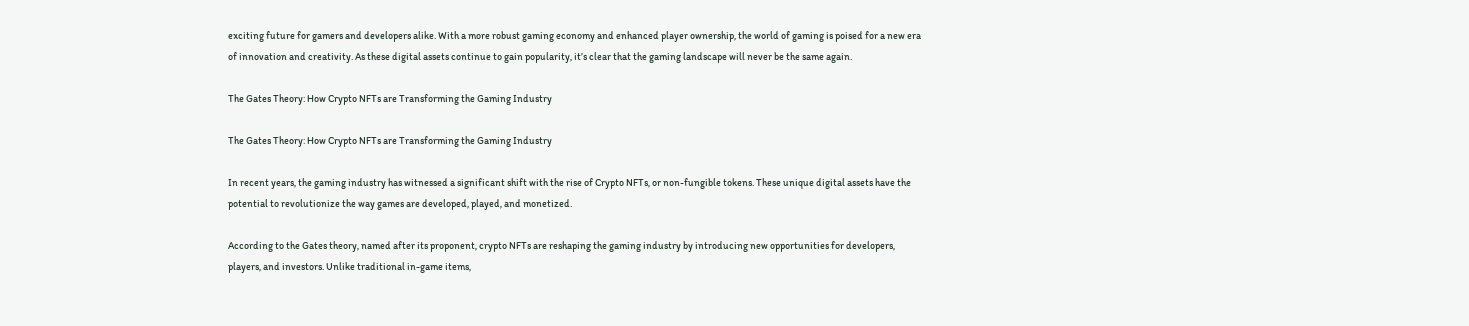exciting future for gamers and developers alike. With a more robust gaming economy and enhanced player ownership, the world of gaming is poised for a new era of innovation and creativity. As these digital assets continue to gain popularity, it’s clear that the gaming landscape will never be the same again.

The Gates Theory: How Crypto NFTs are Transforming the Gaming Industry

The Gates Theory: How Crypto NFTs are Transforming the Gaming Industry

In recent years, the gaming industry has witnessed a significant shift with the rise of Crypto NFTs, or non-fungible tokens. These unique digital assets have the potential to revolutionize the way games are developed, played, and monetized.

According to the Gates theory, named after its proponent, crypto NFTs are reshaping the gaming industry by introducing new opportunities for developers, players, and investors. Unlike traditional in-game items,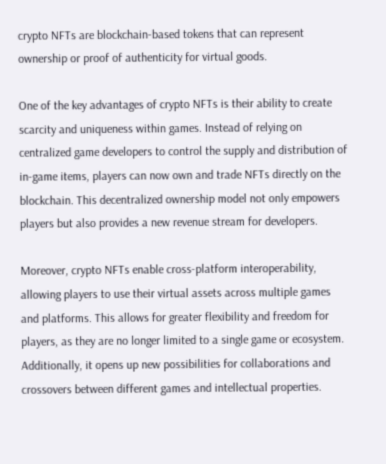crypto NFTs are blockchain-based tokens that can represent ownership or proof of authenticity for virtual goods.

One of the key advantages of crypto NFTs is their ability to create scarcity and uniqueness within games. Instead of relying on centralized game developers to control the supply and distribution of in-game items, players can now own and trade NFTs directly on the blockchain. This decentralized ownership model not only empowers players but also provides a new revenue stream for developers.

Moreover, crypto NFTs enable cross-platform interoperability, allowing players to use their virtual assets across multiple games and platforms. This allows for greater flexibility and freedom for players, as they are no longer limited to a single game or ecosystem. Additionally, it opens up new possibilities for collaborations and crossovers between different games and intellectual properties.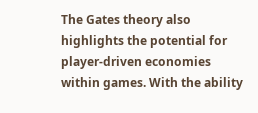The Gates theory also highlights the potential for player-driven economies within games. With the ability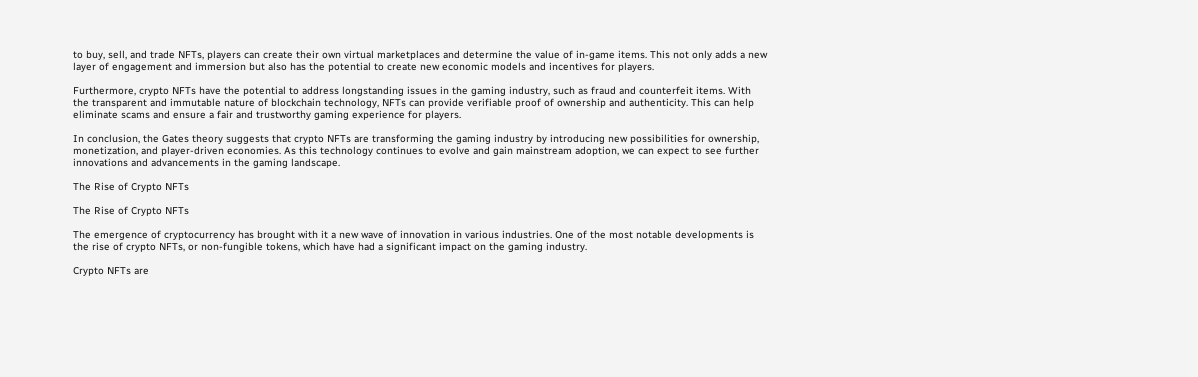to buy, sell, and trade NFTs, players can create their own virtual marketplaces and determine the value of in-game items. This not only adds a new layer of engagement and immersion but also has the potential to create new economic models and incentives for players.

Furthermore, crypto NFTs have the potential to address longstanding issues in the gaming industry, such as fraud and counterfeit items. With the transparent and immutable nature of blockchain technology, NFTs can provide verifiable proof of ownership and authenticity. This can help eliminate scams and ensure a fair and trustworthy gaming experience for players.

In conclusion, the Gates theory suggests that crypto NFTs are transforming the gaming industry by introducing new possibilities for ownership, monetization, and player-driven economies. As this technology continues to evolve and gain mainstream adoption, we can expect to see further innovations and advancements in the gaming landscape.

The Rise of Crypto NFTs

The Rise of Crypto NFTs

The emergence of cryptocurrency has brought with it a new wave of innovation in various industries. One of the most notable developments is the rise of crypto NFTs, or non-fungible tokens, which have had a significant impact on the gaming industry.

Crypto NFTs are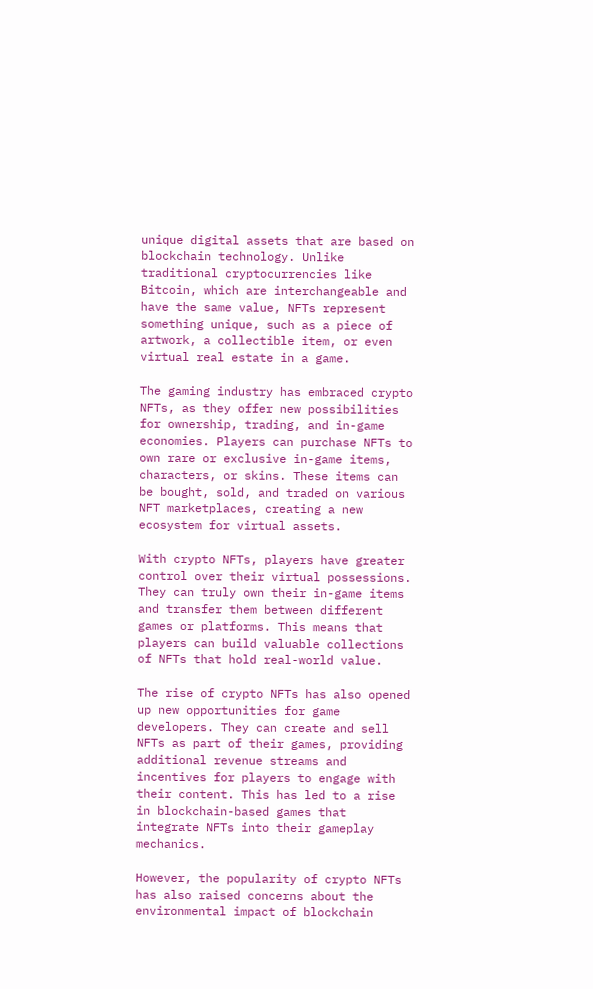unique digital assets that are based on blockchain technology. Unlike traditional cryptocurrencies like Bitcoin, which are interchangeable and have the same value, NFTs represent something unique, such as a piece of artwork, a collectible item, or even virtual real estate in a game.

The gaming industry has embraced crypto NFTs, as they offer new possibilities for ownership, trading, and in-game economies. Players can purchase NFTs to own rare or exclusive in-game items, characters, or skins. These items can be bought, sold, and traded on various NFT marketplaces, creating a new ecosystem for virtual assets.

With crypto NFTs, players have greater control over their virtual possessions. They can truly own their in-game items and transfer them between different games or platforms. This means that players can build valuable collections of NFTs that hold real-world value.

The rise of crypto NFTs has also opened up new opportunities for game developers. They can create and sell NFTs as part of their games, providing additional revenue streams and incentives for players to engage with their content. This has led to a rise in blockchain-based games that integrate NFTs into their gameplay mechanics.

However, the popularity of crypto NFTs has also raised concerns about the environmental impact of blockchain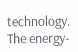technology. The energy-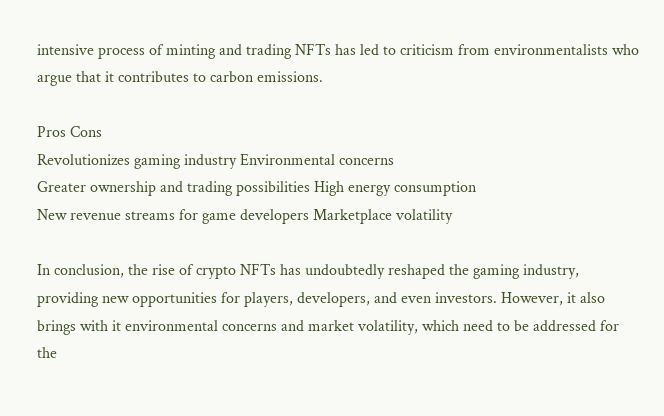intensive process of minting and trading NFTs has led to criticism from environmentalists who argue that it contributes to carbon emissions.

Pros Cons
Revolutionizes gaming industry Environmental concerns
Greater ownership and trading possibilities High energy consumption
New revenue streams for game developers Marketplace volatility

In conclusion, the rise of crypto NFTs has undoubtedly reshaped the gaming industry, providing new opportunities for players, developers, and even investors. However, it also brings with it environmental concerns and market volatility, which need to be addressed for the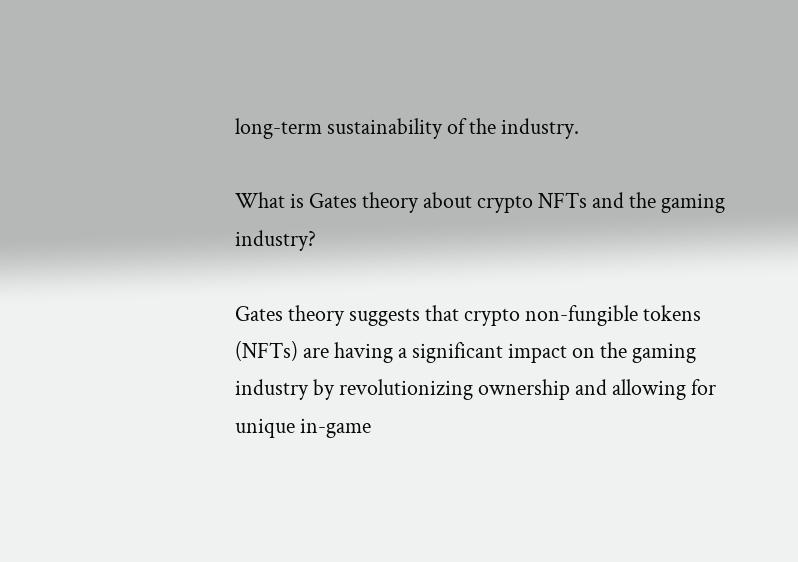long-term sustainability of the industry.

What is Gates theory about crypto NFTs and the gaming industry?

Gates theory suggests that crypto non-fungible tokens (NFTs) are having a significant impact on the gaming industry by revolutionizing ownership and allowing for unique in-game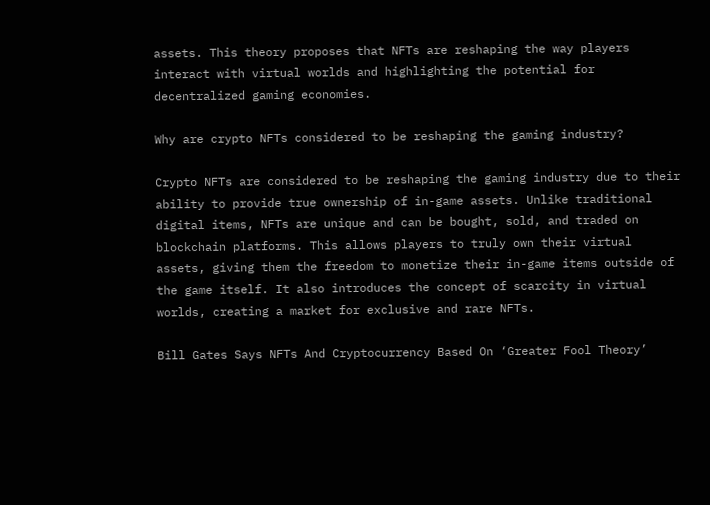assets. This theory proposes that NFTs are reshaping the way players interact with virtual worlds and highlighting the potential for decentralized gaming economies.

Why are crypto NFTs considered to be reshaping the gaming industry?

Crypto NFTs are considered to be reshaping the gaming industry due to their ability to provide true ownership of in-game assets. Unlike traditional digital items, NFTs are unique and can be bought, sold, and traded on blockchain platforms. This allows players to truly own their virtual assets, giving them the freedom to monetize their in-game items outside of the game itself. It also introduces the concept of scarcity in virtual worlds, creating a market for exclusive and rare NFTs.

Bill Gates Says NFTs And Cryptocurrency Based On ‘Greater Fool Theory’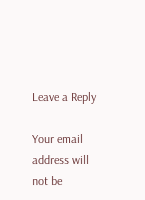Leave a Reply

Your email address will not be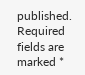published. Required fields are marked *